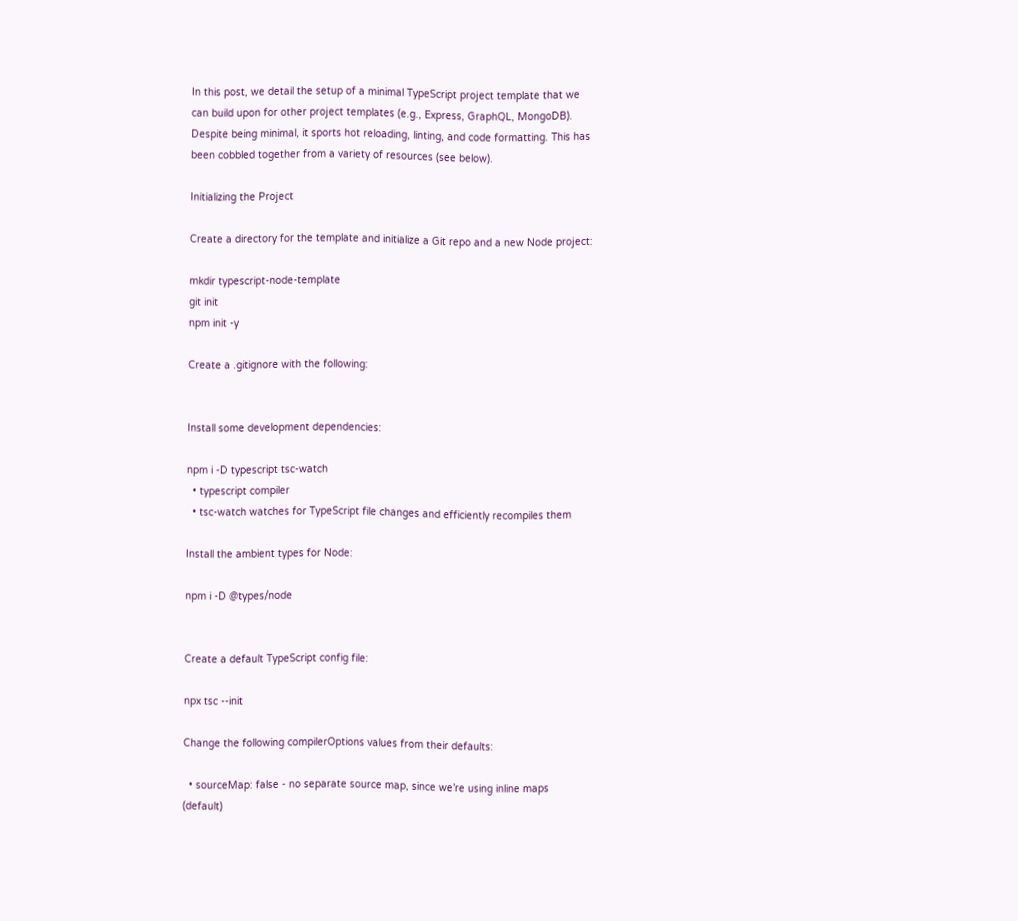In this post, we detail the setup of a minimal TypeScript project template that we can build upon for other project templates (e.g., Express, GraphQL, MongoDB). Despite being minimal, it sports hot reloading, linting, and code formatting. This has been cobbled together from a variety of resources (see below).

Initializing the Project

Create a directory for the template and initialize a Git repo and a new Node project:

mkdir typescript-node-template
git init
npm init -y

Create a .gitignore with the following:


Install some development dependencies:

npm i -D typescript tsc-watch
  • typescript compiler
  • tsc-watch watches for TypeScript file changes and efficiently recompiles them

Install the ambient types for Node:

npm i -D @types/node


Create a default TypeScript config file:

npx tsc --init

Change the following compilerOptions values from their defaults:

  • sourceMap: false - no separate source map, since we’re using inline maps (default)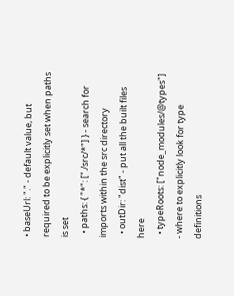• baseUrl: "." - default value, but required to be explicitly set when paths is set
  • paths: { "*": ["./src/*"] } - search for imports within the src directory
  • outDir: "dist" - put all the built files here
  • typeRoots: ["node_modules/@types"] - where to explicitly look for type definitions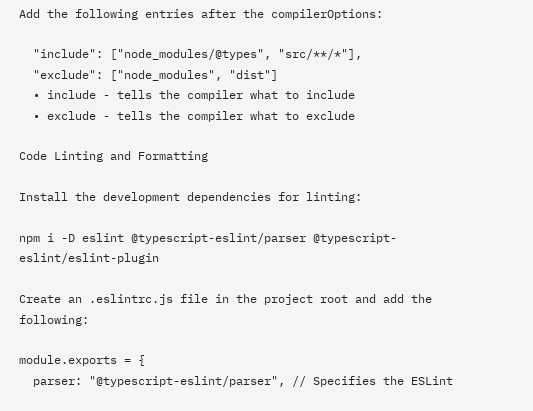Add the following entries after the compilerOptions:

  "include": ["node_modules/@types", "src/**/*"],
  "exclude": ["node_modules", "dist"]
  • include - tells the compiler what to include
  • exclude - tells the compiler what to exclude

Code Linting and Formatting

Install the development dependencies for linting:

npm i -D eslint @typescript-eslint/parser @typescript-eslint/eslint-plugin

Create an .eslintrc.js file in the project root and add the following:

module.exports = {
  parser: "@typescript-eslint/parser", // Specifies the ESLint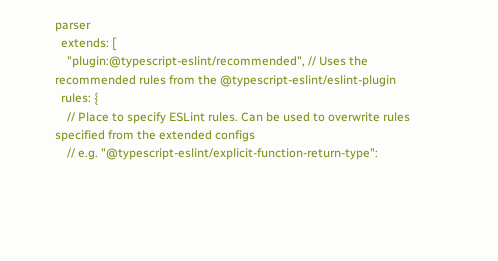parser
  extends: [
    "plugin:@typescript-eslint/recommended", // Uses the recommended rules from the @typescript-eslint/eslint-plugin
  rules: {
    // Place to specify ESLint rules. Can be used to overwrite rules specified from the extended configs
    // e.g. "@typescript-eslint/explicit-function-return-type":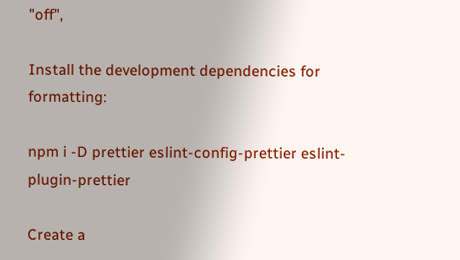"off",

Install the development dependencies for formatting:

npm i -D prettier eslint-config-prettier eslint-plugin-prettier

Create a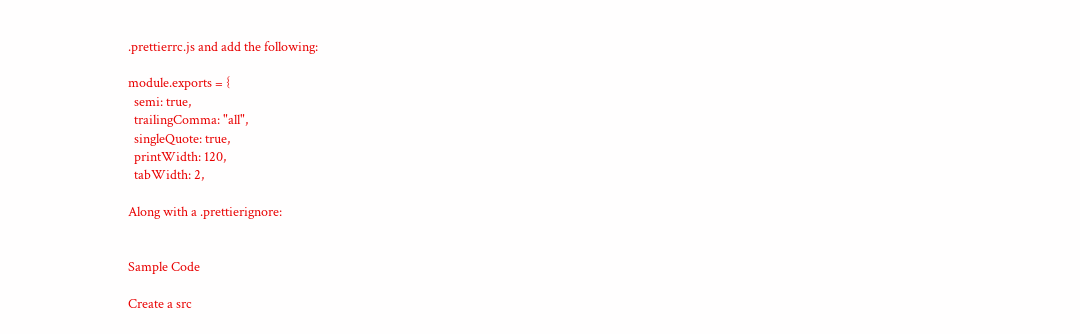.prettierrc.js and add the following:

module.exports = {
  semi: true,
  trailingComma: "all",
  singleQuote: true,
  printWidth: 120,
  tabWidth: 2,

Along with a .prettierignore:


Sample Code

Create a src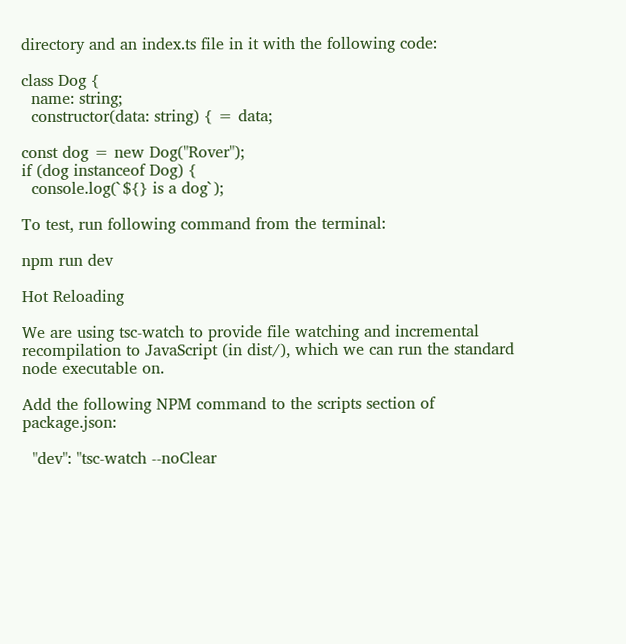directory and an index.ts file in it with the following code:

class Dog {
  name: string;
  constructor(data: string) { = data;

const dog = new Dog("Rover");
if (dog instanceof Dog) {
  console.log(`${} is a dog`);

To test, run following command from the terminal:

npm run dev

Hot Reloading

We are using tsc-watch to provide file watching and incremental recompilation to JavaScript (in dist/), which we can run the standard node executable on.

Add the following NPM command to the scripts section of package.json:

  "dev": "tsc-watch --noClear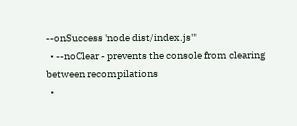--onSuccess 'node dist/index.js'"
  • --noClear - prevents the console from clearing between recompilations
  •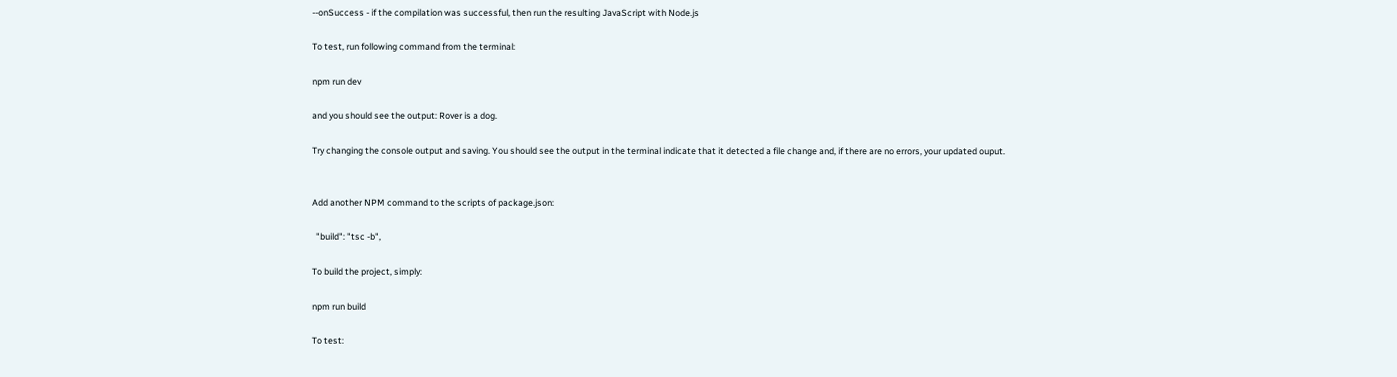--onSuccess - if the compilation was successful, then run the resulting JavaScript with Node.js

To test, run following command from the terminal:

npm run dev

and you should see the output: Rover is a dog.

Try changing the console output and saving. You should see the output in the terminal indicate that it detected a file change and, if there are no errors, your updated ouput.


Add another NPM command to the scripts of package.json:

  "build": "tsc -b",

To build the project, simply:

npm run build

To test: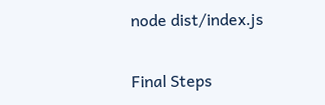node dist/index.js

Final Steps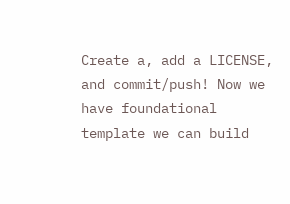Create a, add a LICENSE, and commit/push! Now we have foundational template we can build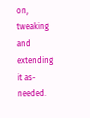on, tweaking and extending it as-needed.